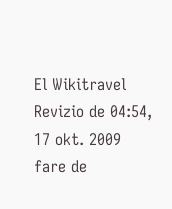El Wikitravel
Revizio de 04:54, 17 okt. 2009 fare de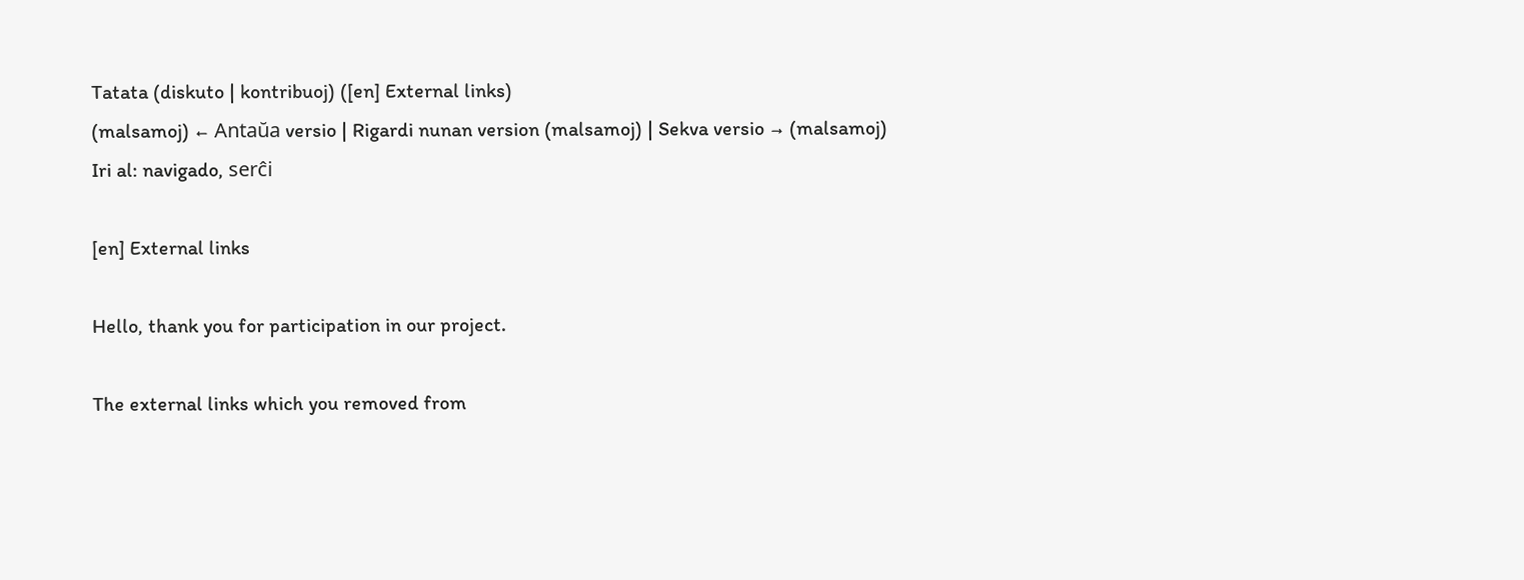Tatata (diskuto | kontribuoj) ([en] External links)
(malsamoj) ← Antaŭa versio | Rigardi nunan version (malsamoj) | Sekva versio → (malsamoj)
Iri al: navigado, serĉi

[en] External links

Hello, thank you for participation in our project.

The external links which you removed from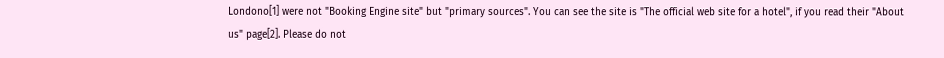Londono[1] were not "Booking Engine site" but "primary sources". You can see the site is "The official web site for a hotel", if you read their "About us" page[2]. Please do not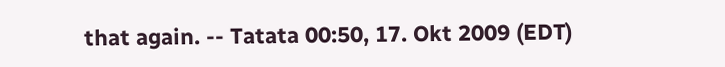that again. -- Tatata 00:50, 17. Okt 2009 (EDT)